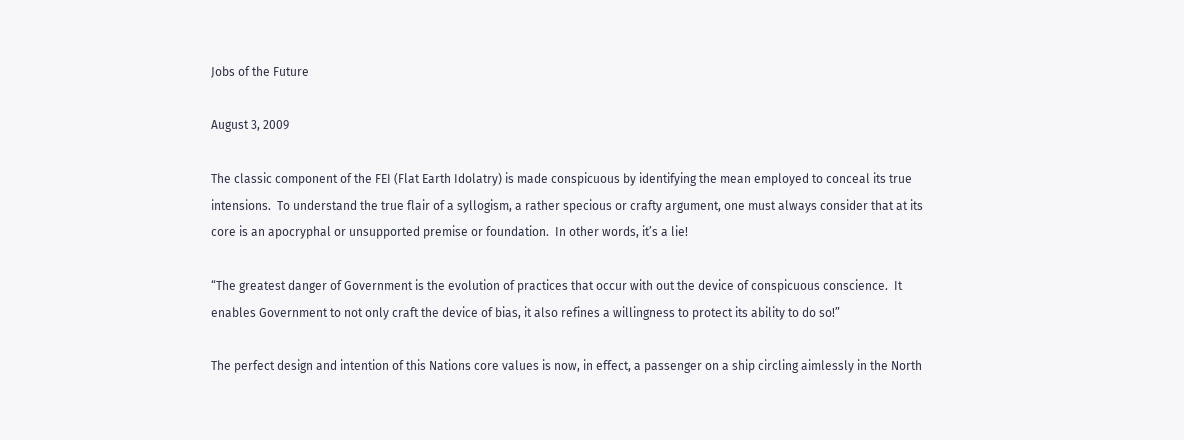Jobs of the Future

August 3, 2009

The classic component of the FEI (Flat Earth Idolatry) is made conspicuous by identifying the mean employed to conceal its true intensions.  To understand the true flair of a syllogism, a rather specious or crafty argument, one must always consider that at its core is an apocryphal or unsupported premise or foundation.  In other words, it’s a lie!

“The greatest danger of Government is the evolution of practices that occur with out the device of conspicuous conscience.  It enables Government to not only craft the device of bias, it also refines a willingness to protect its ability to do so!”

The perfect design and intention of this Nations core values is now, in effect, a passenger on a ship circling aimlessly in the North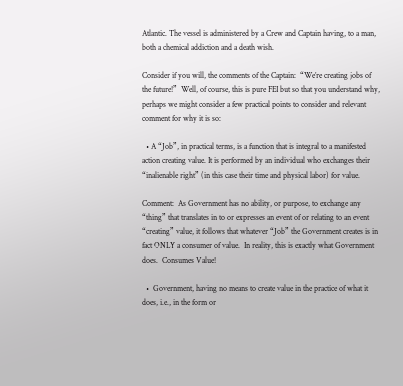Atlantic. The vessel is administered by a Crew and Captain having, to a man, both a chemical addiction and a death wish.

Consider if you will, the comments of the Captain:  “We’re creating jobs of the future!”  Well, of course, this is pure FEI but so that you understand why, perhaps we might consider a few practical points to consider and relevant comment for why it is so:

  • A “Job”, in practical terms, is a function that is integral to a manifested action creating value. It is performed by an individual who exchanges their “inalienable right” (in this case their time and physical labor) for value.

Comment:  As Government has no ability, or purpose, to exchange any “thing” that translates in to or expresses an event of or relating to an event “creating” value, it follows that whatever “Job” the Government creates is in fact ONLY a consumer of value.  In reality, this is exactly what Government does.  Consumes Value!

  •  Government, having no means to create value in the practice of what it does, i.e., in the form or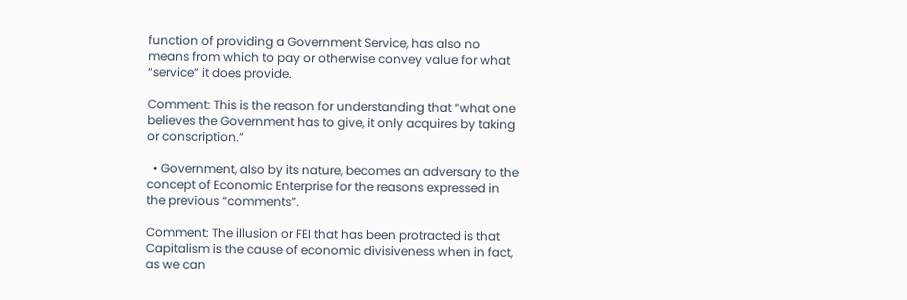function of providing a Government Service, has also no means from which to pay or otherwise convey value for what “service” it does provide.

Comment: This is the reason for understanding that “what one believes the Government has to give, it only acquires by taking or conscription.”

  • Government, also by its nature, becomes an adversary to the concept of Economic Enterprise for the reasons expressed in the previous “comments”.

Comment: The illusion or FEI that has been protracted is that Capitalism is the cause of economic divisiveness when in fact, as we can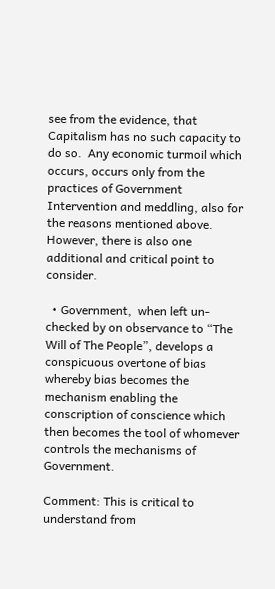see from the evidence, that Capitalism has no such capacity to do so.  Any economic turmoil which occurs, occurs only from the practices of Government Intervention and meddling, also for the reasons mentioned above.  However, there is also one additional and critical point to consider.

  • Government,  when left un-checked by on observance to “The Will of The People”, develops a conspicuous overtone of bias whereby bias becomes the mechanism enabling the conscription of conscience which then becomes the tool of whomever controls the mechanisms of Government.

Comment: This is critical to understand from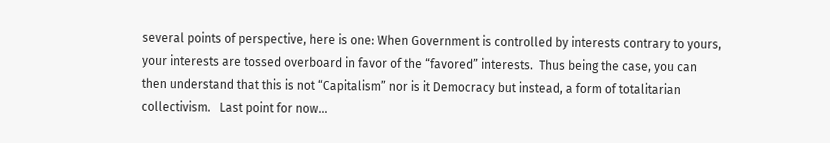several points of perspective, here is one: When Government is controlled by interests contrary to yours,  your interests are tossed overboard in favor of the “favored” interests.  Thus being the case, you can then understand that this is not “Capitalism” nor is it Democracy but instead, a form of totalitarian collectivism.   Last point for now…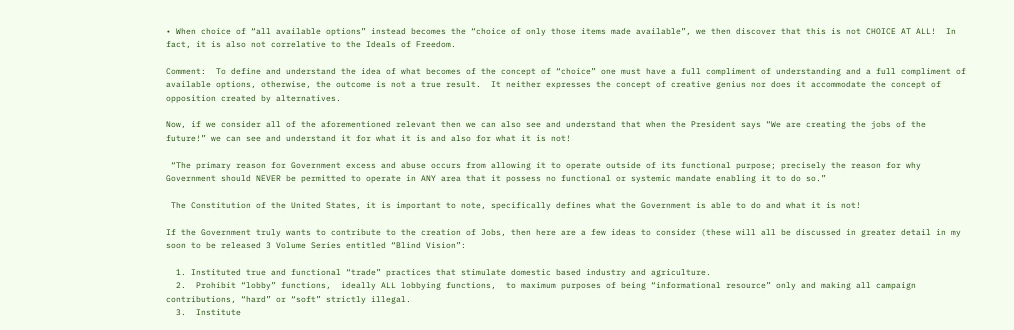• When choice of “all available options” instead becomes the “choice of only those items made available”, we then discover that this is not CHOICE AT ALL!  In fact, it is also not correlative to the Ideals of Freedom.

Comment:  To define and understand the idea of what becomes of the concept of “choice” one must have a full compliment of understanding and a full compliment of available options, otherwise, the outcome is not a true result.  It neither expresses the concept of creative genius nor does it accommodate the concept of opposition created by alternatives.

Now, if we consider all of the aforementioned relevant then we can also see and understand that when the President says “We are creating the jobs of the future!” we can see and understand it for what it is and also for what it is not!

 “The primary reason for Government excess and abuse occurs from allowing it to operate outside of its functional purpose; precisely the reason for why Government should NEVER be permitted to operate in ANY area that it possess no functional or systemic mandate enabling it to do so.”

 The Constitution of the United States, it is important to note, specifically defines what the Government is able to do and what it is not!

If the Government truly wants to contribute to the creation of Jobs, then here are a few ideas to consider (these will all be discussed in greater detail in my soon to be released 3 Volume Series entitled “Blind Vision”:

  1. Instituted true and functional “trade” practices that stimulate domestic based industry and agriculture.
  2.  Prohibit “lobby” functions,  ideally ALL lobbying functions,  to maximum purposes of being “informational resource” only and making all campaign contributions, “hard” or “soft” strictly illegal.
  3.  Institute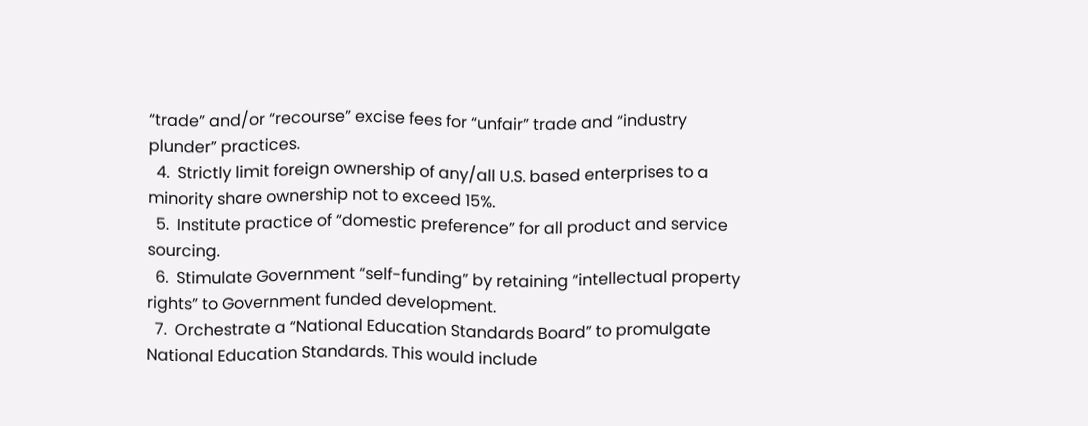“trade” and/or “recourse” excise fees for “unfair” trade and “industry plunder” practices.
  4.  Strictly limit foreign ownership of any/all U.S. based enterprises to a minority share ownership not to exceed 15%.
  5.  Institute practice of “domestic preference” for all product and service sourcing.
  6.  Stimulate Government “self-funding” by retaining “intellectual property rights” to Government funded development.
  7.  Orchestrate a “National Education Standards Board” to promulgate National Education Standards. This would include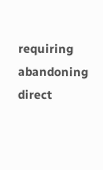requiring abandoning direct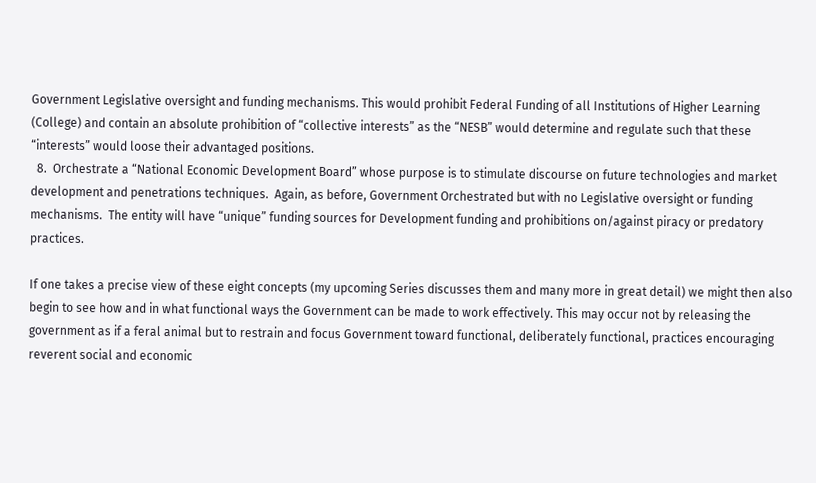Government Legislative oversight and funding mechanisms. This would prohibit Federal Funding of all Institutions of Higher Learning (College) and contain an absolute prohibition of “collective interests” as the “NESB” would determine and regulate such that these “interests” would loose their advantaged positions.
  8.  Orchestrate a “National Economic Development Board” whose purpose is to stimulate discourse on future technologies and market development and penetrations techniques.  Again, as before, Government Orchestrated but with no Legislative oversight or funding mechanisms.  The entity will have “unique” funding sources for Development funding and prohibitions on/against piracy or predatory practices.

If one takes a precise view of these eight concepts (my upcoming Series discusses them and many more in great detail) we might then also begin to see how and in what functional ways the Government can be made to work effectively. This may occur not by releasing the government as if a feral animal but to restrain and focus Government toward functional, deliberately functional, practices encouraging reverent social and economic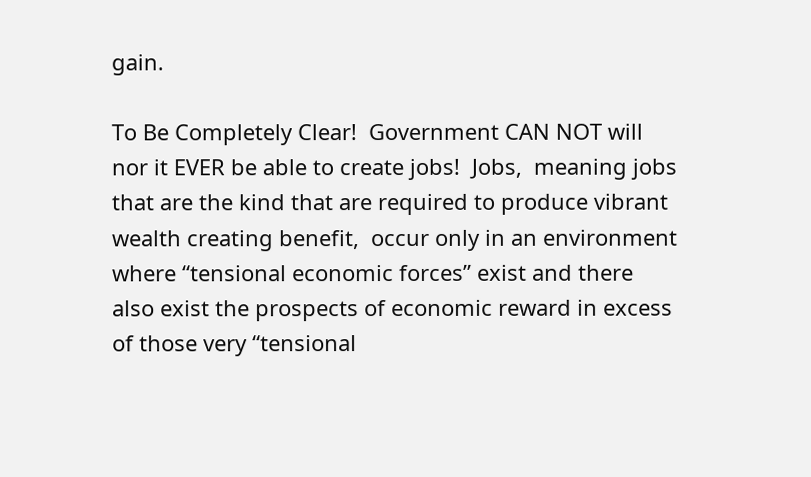gain.

To Be Completely Clear!  Government CAN NOT will nor it EVER be able to create jobs!  Jobs,  meaning jobs that are the kind that are required to produce vibrant wealth creating benefit,  occur only in an environment where “tensional economic forces” exist and there also exist the prospects of economic reward in excess of those very “tensional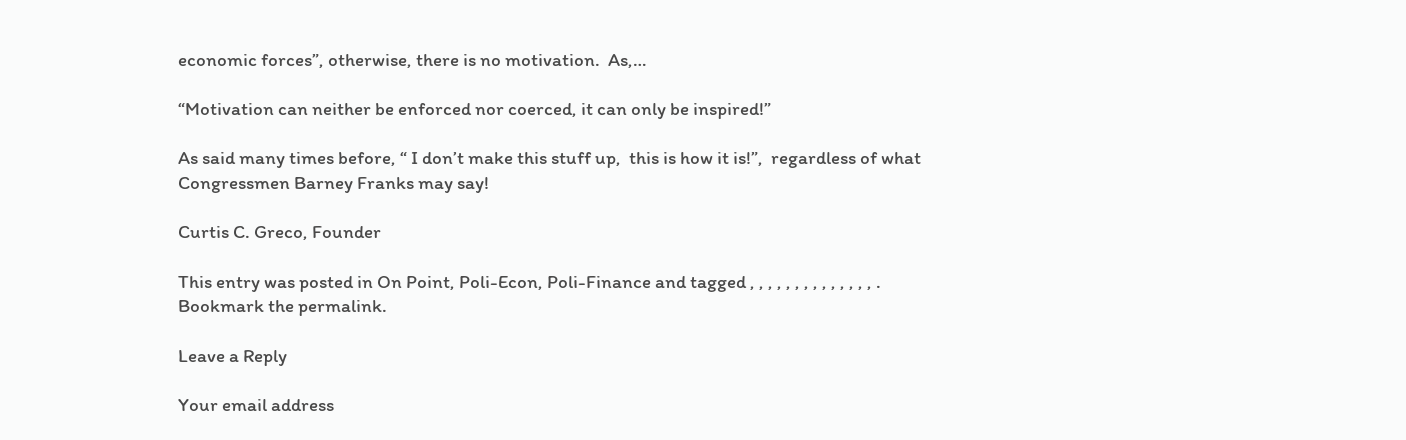economic forces”, otherwise, there is no motivation.  As,…

“Motivation can neither be enforced nor coerced, it can only be inspired!”

As said many times before, “ I don’t make this stuff up,  this is how it is!”,  regardless of what Congressmen Barney Franks may say!

Curtis C. Greco, Founder

This entry was posted in On Point, Poli-Econ, Poli-Finance and tagged , , , , , , , , , , , , , , . Bookmark the permalink.

Leave a Reply

Your email address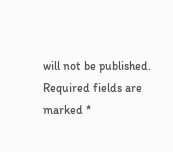will not be published. Required fields are marked *